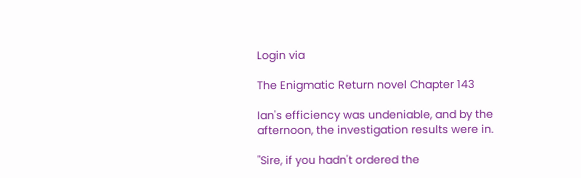Login via

The Enigmatic Return novel Chapter 143

Ian's efficiency was undeniable, and by the afternoon, the investigation results were in.

"Sire, if you hadn't ordered the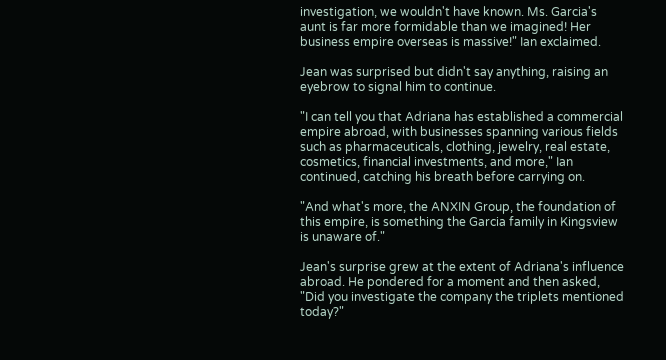investigation, we wouldn't have known. Ms. Garcia's aunt is far more formidable than we imagined! Her business empire overseas is massive!" Ian exclaimed.

Jean was surprised but didn't say anything, raising an eyebrow to signal him to continue.

"I can tell you that Adriana has established a commercial empire abroad, with businesses spanning various fields such as pharmaceuticals, clothing, jewelry, real estate, cosmetics, financial investments, and more," Ian continued, catching his breath before carrying on.

"And what's more, the ANXIN Group, the foundation of this empire, is something the Garcia family in Kingsview is unaware of."

Jean's surprise grew at the extent of Adriana's influence abroad. He pondered for a moment and then asked, "Did you investigate the company the triplets mentioned today?"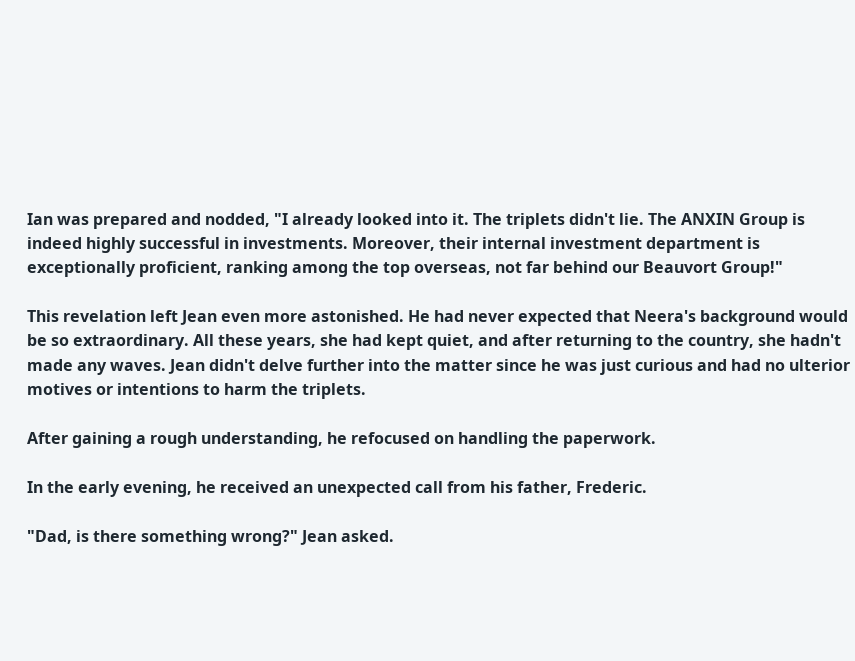Ian was prepared and nodded, "I already looked into it. The triplets didn't lie. The ANXIN Group is indeed highly successful in investments. Moreover, their internal investment department is exceptionally proficient, ranking among the top overseas, not far behind our Beauvort Group!"

This revelation left Jean even more astonished. He had never expected that Neera's background would be so extraordinary. All these years, she had kept quiet, and after returning to the country, she hadn't made any waves. Jean didn't delve further into the matter since he was just curious and had no ulterior motives or intentions to harm the triplets.

After gaining a rough understanding, he refocused on handling the paperwork.

In the early evening, he received an unexpected call from his father, Frederic.

"Dad, is there something wrong?" Jean asked.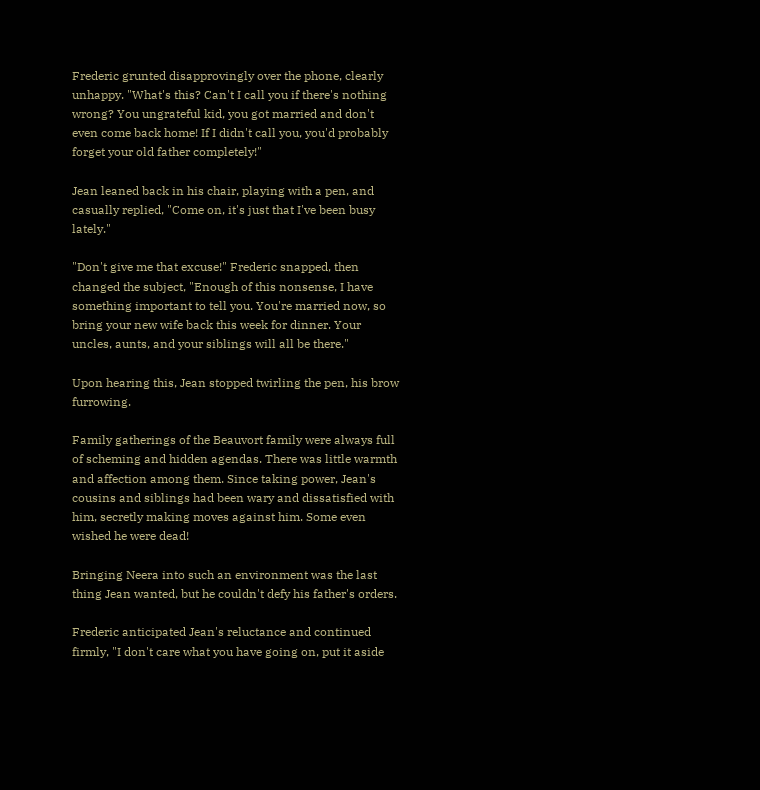Frederic grunted disapprovingly over the phone, clearly unhappy. "What's this? Can't I call you if there's nothing wrong? You ungrateful kid, you got married and don't even come back home! If I didn't call you, you'd probably forget your old father completely!"

Jean leaned back in his chair, playing with a pen, and casually replied, "Come on, it's just that I've been busy lately."

"Don't give me that excuse!" Frederic snapped, then changed the subject, "Enough of this nonsense, I have something important to tell you. You're married now, so bring your new wife back this week for dinner. Your uncles, aunts, and your siblings will all be there."

Upon hearing this, Jean stopped twirling the pen, his brow furrowing.

Family gatherings of the Beauvort family were always full of scheming and hidden agendas. There was little warmth and affection among them. Since taking power, Jean's cousins and siblings had been wary and dissatisfied with him, secretly making moves against him. Some even wished he were dead!

Bringing Neera into such an environment was the last thing Jean wanted, but he couldn't defy his father's orders.

Frederic anticipated Jean's reluctance and continued firmly, "I don't care what you have going on, put it aside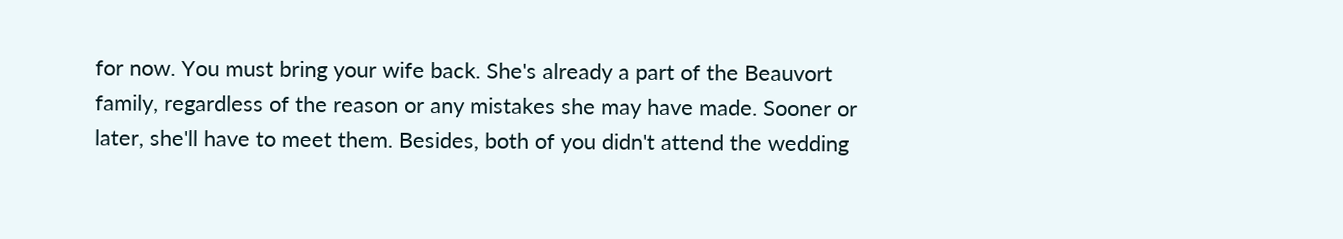for now. You must bring your wife back. She's already a part of the Beauvort family, regardless of the reason or any mistakes she may have made. Sooner or later, she'll have to meet them. Besides, both of you didn't attend the wedding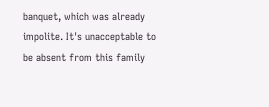banquet, which was already impolite. It's unacceptable to be absent from this family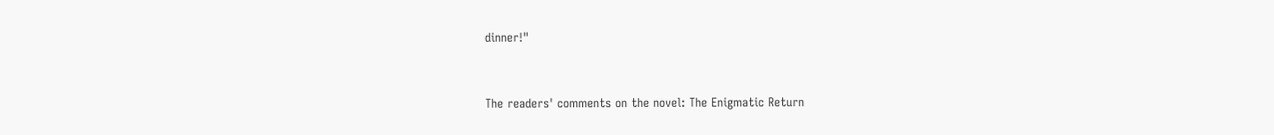dinner!"


The readers' comments on the novel: The Enigmatic Return